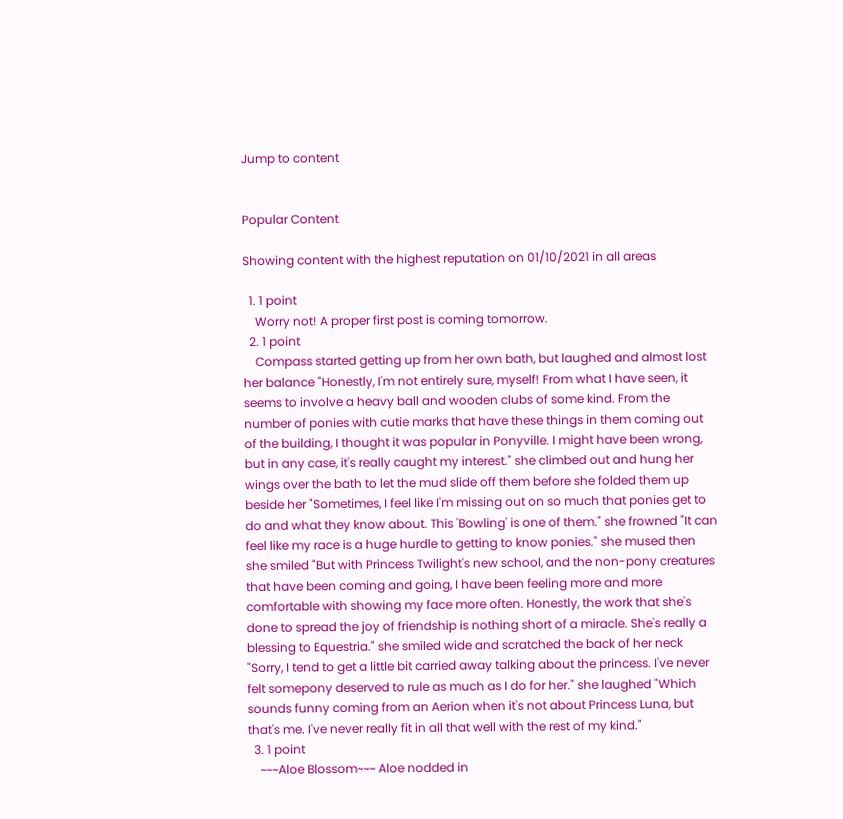Jump to content


Popular Content

Showing content with the highest reputation on 01/10/2021 in all areas

  1. 1 point
    Worry not! A proper first post is coming tomorrow.
  2. 1 point
    Compass started getting up from her own bath, but laughed and almost lost her balance "Honestly, I'm not entirely sure, myself! From what I have seen, it seems to involve a heavy ball and wooden clubs of some kind. From the number of ponies with cutie marks that have these things in them coming out of the building, I thought it was popular in Ponyville. I might have been wrong, but in any case, it's really caught my interest." she climbed out and hung her wings over the bath to let the mud slide off them before she folded them up beside her "Sometimes, I feel like I'm missing out on so much that ponies get to do and what they know about. This 'Bowling' is one of them." she frowned "It can feel like my race is a huge hurdle to getting to know ponies." she mused then she smiled "But with Princess Twilight's new school, and the non-pony creatures that have been coming and going, I have been feeling more and more comfortable with showing my face more often. Honestly, the work that she's done to spread the joy of friendship is nothing short of a miracle. She's really a blessing to Equestria." she smiled wide and scratched the back of her neck "Sorry, I tend to get a little bit carried away talking about the princess. I've never felt somepony deserved to rule as much as I do for her." she laughed "Which sounds funny coming from an Aerion when it's not about Princess Luna, but that's me. I've never really fit in all that well with the rest of my kind."
  3. 1 point
    ~~~Aloe Blossom~~~ Aloe nodded in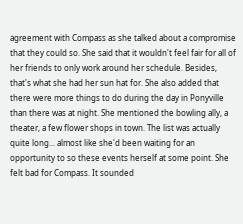agreement with Compass as she talked about a compromise that they could so. She said that it wouldn't feel fair for all of her friends to only work around her schedule. Besides, that's what she had her sun hat for. She also added that there were more things to do during the day in Ponyville than there was at night. She mentioned the bowling ally, a theater, a few flower shops in town. The list was actually quite long... almost like she'd been waiting for an opportunity to so these events herself at some point. She felt bad for Compass. It sounded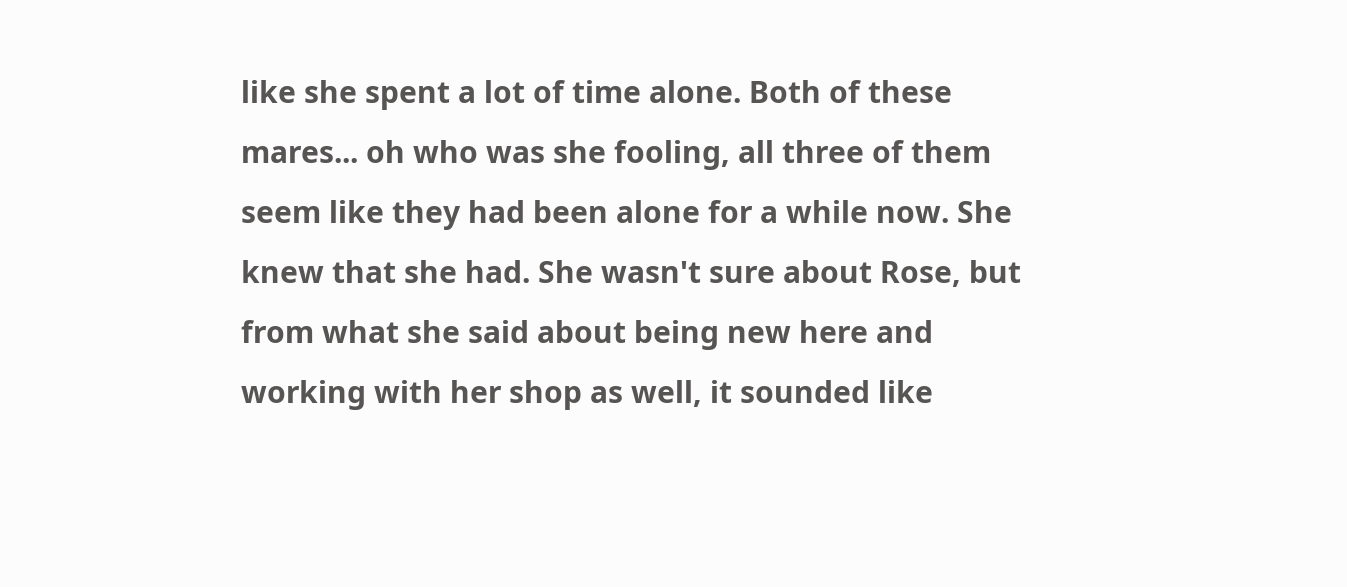like she spent a lot of time alone. Both of these mares... oh who was she fooling, all three of them seem like they had been alone for a while now. She knew that she had. She wasn't sure about Rose, but from what she said about being new here and working with her shop as well, it sounded like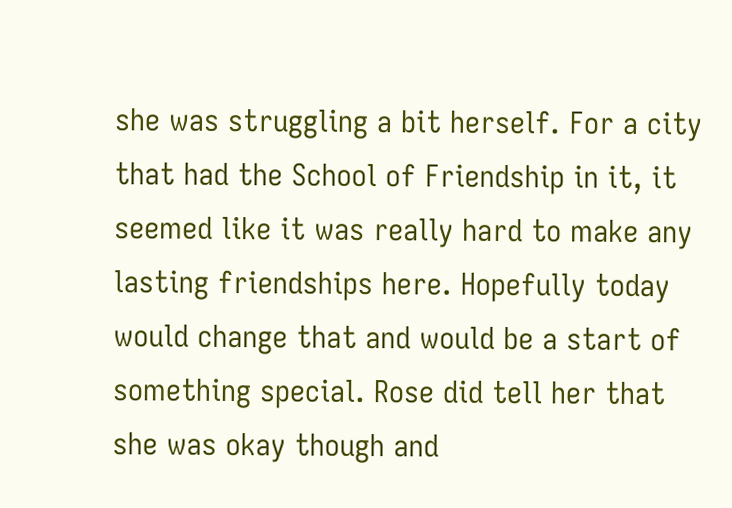she was struggling a bit herself. For a city that had the School of Friendship in it, it seemed like it was really hard to make any lasting friendships here. Hopefully today would change that and would be a start of something special. Rose did tell her that she was okay though and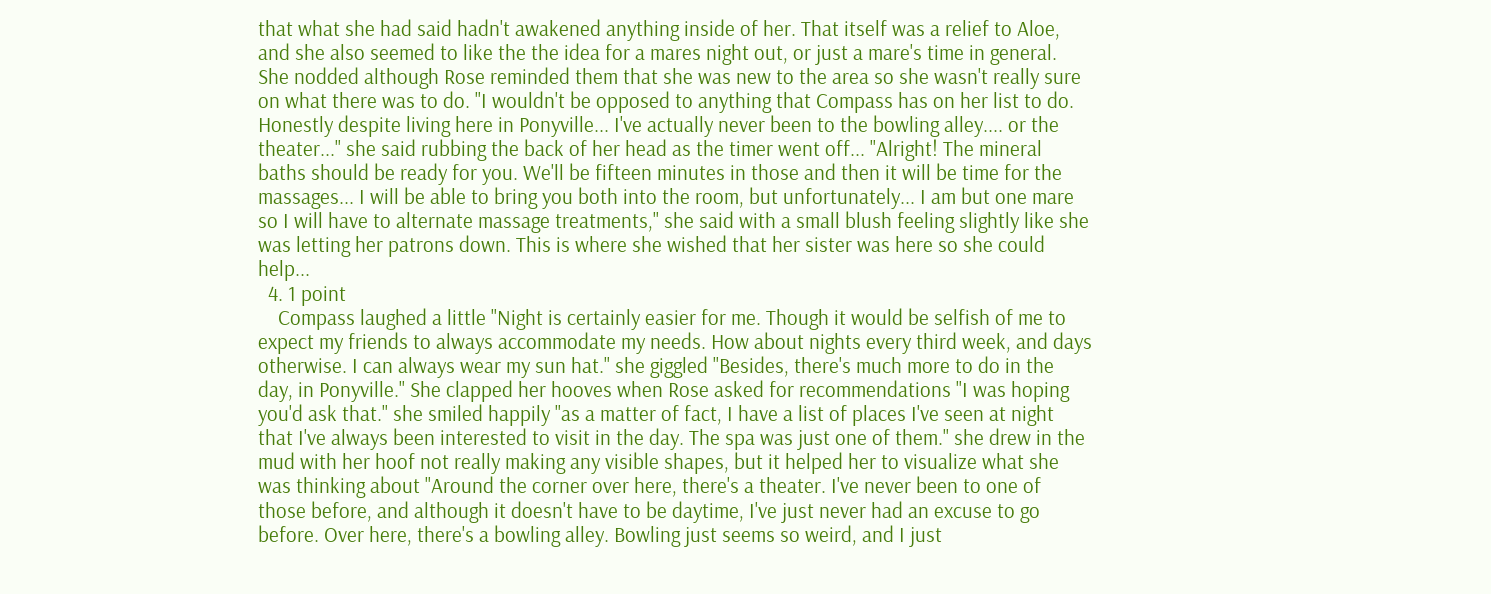that what she had said hadn't awakened anything inside of her. That itself was a relief to Aloe, and she also seemed to like the the idea for a mares night out, or just a mare's time in general. She nodded although Rose reminded them that she was new to the area so she wasn't really sure on what there was to do. "I wouldn't be opposed to anything that Compass has on her list to do. Honestly despite living here in Ponyville... I've actually never been to the bowling alley.... or the theater..." she said rubbing the back of her head as the timer went off... "Alright! The mineral baths should be ready for you. We'll be fifteen minutes in those and then it will be time for the massages... I will be able to bring you both into the room, but unfortunately... I am but one mare so I will have to alternate massage treatments," she said with a small blush feeling slightly like she was letting her patrons down. This is where she wished that her sister was here so she could help...
  4. 1 point
    Compass laughed a little "Night is certainly easier for me. Though it would be selfish of me to expect my friends to always accommodate my needs. How about nights every third week, and days otherwise. I can always wear my sun hat." she giggled "Besides, there's much more to do in the day, in Ponyville." She clapped her hooves when Rose asked for recommendations "I was hoping you'd ask that." she smiled happily "as a matter of fact, I have a list of places I've seen at night that I've always been interested to visit in the day. The spa was just one of them." she drew in the mud with her hoof not really making any visible shapes, but it helped her to visualize what she was thinking about "Around the corner over here, there's a theater. I've never been to one of those before, and although it doesn't have to be daytime, I've just never had an excuse to go before. Over here, there's a bowling alley. Bowling just seems so weird, and I just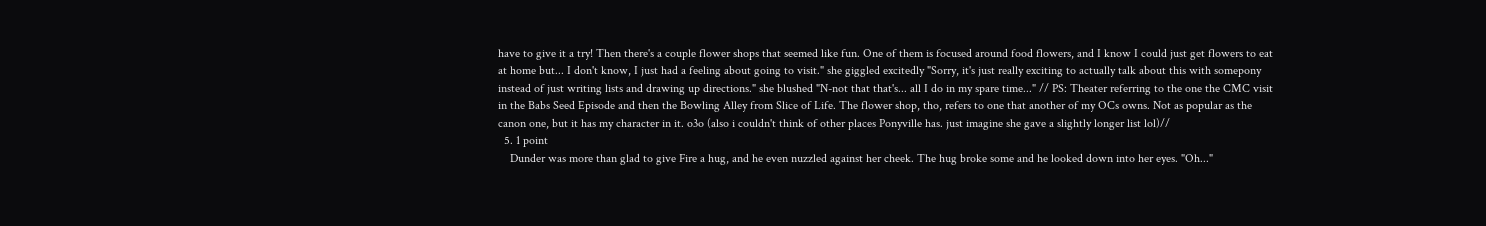have to give it a try! Then there's a couple flower shops that seemed like fun. One of them is focused around food flowers, and I know I could just get flowers to eat at home but... I don't know, I just had a feeling about going to visit." she giggled excitedly "Sorry, it's just really exciting to actually talk about this with somepony instead of just writing lists and drawing up directions." she blushed "N-not that that's... all I do in my spare time..." // PS: Theater referring to the one the CMC visit in the Babs Seed Episode and then the Bowling Alley from Slice of Life. The flower shop, tho, refers to one that another of my OCs owns. Not as popular as the canon one, but it has my character in it. o3o (also i couldn't think of other places Ponyville has. just imagine she gave a slightly longer list lol)//
  5. 1 point
    Dunder was more than glad to give Fire a hug, and he even nuzzled against her cheek. The hug broke some and he looked down into her eyes. "Oh..."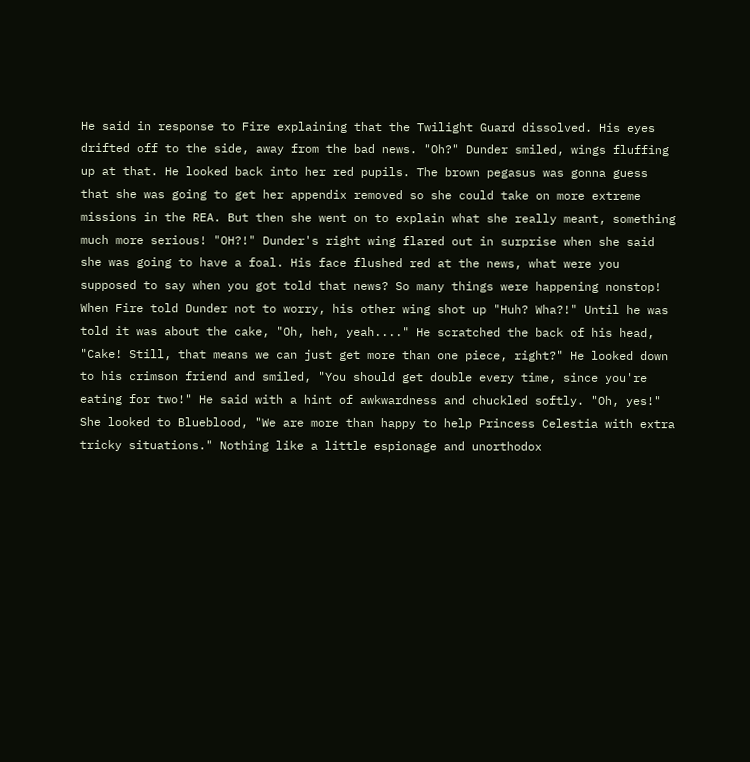He said in response to Fire explaining that the Twilight Guard dissolved. His eyes drifted off to the side, away from the bad news. "Oh?" Dunder smiled, wings fluffing up at that. He looked back into her red pupils. The brown pegasus was gonna guess that she was going to get her appendix removed so she could take on more extreme missions in the REA. But then she went on to explain what she really meant, something much more serious! "OH?!" Dunder's right wing flared out in surprise when she said she was going to have a foal. His face flushed red at the news, what were you supposed to say when you got told that news? So many things were happening nonstop! When Fire told Dunder not to worry, his other wing shot up "Huh? Wha?!" Until he was told it was about the cake, "Oh, heh, yeah...." He scratched the back of his head, "Cake! Still, that means we can just get more than one piece, right?" He looked down to his crimson friend and smiled, "You should get double every time, since you're eating for two!" He said with a hint of awkwardness and chuckled softly. "Oh, yes!" She looked to Blueblood, "We are more than happy to help Princess Celestia with extra tricky situations." Nothing like a little espionage and unorthodox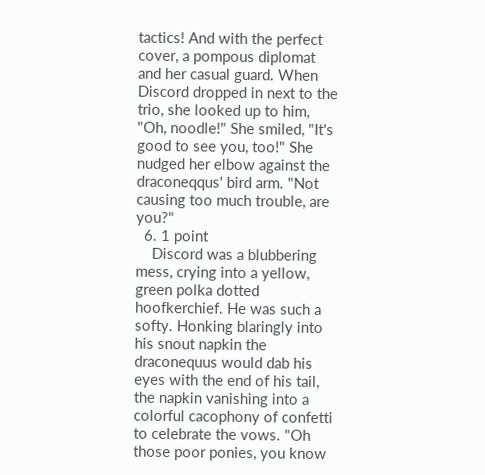tactics! And with the perfect cover, a pompous diplomat and her casual guard. When Discord dropped in next to the trio, she looked up to him, "Oh, noodle!" She smiled, "It's good to see you, too!" She nudged her elbow against the draconeqqus' bird arm. "Not causing too much trouble, are you?"
  6. 1 point
    Discord was a blubbering mess, crying into a yellow, green polka dotted hoofkerchief. He was such a softy. Honking blaringly into his snout napkin the draconequus would dab his eyes with the end of his tail, the napkin vanishing into a colorful cacophony of confetti to celebrate the vows. "Oh those poor ponies, you know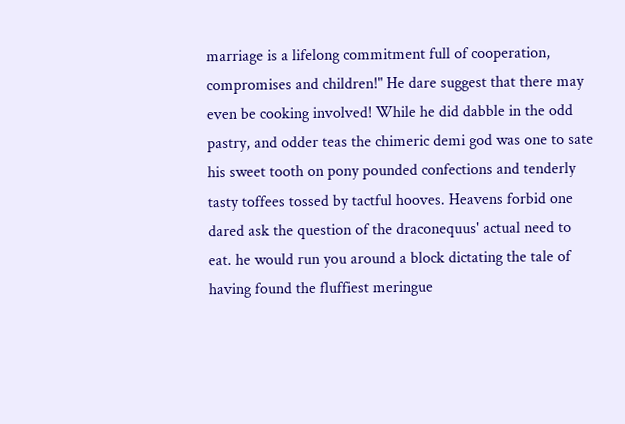marriage is a lifelong commitment full of cooperation, compromises and children!" He dare suggest that there may even be cooking involved! While he did dabble in the odd pastry, and odder teas the chimeric demi god was one to sate his sweet tooth on pony pounded confections and tenderly tasty toffees tossed by tactful hooves. Heavens forbid one dared ask the question of the draconequus' actual need to eat. he would run you around a block dictating the tale of having found the fluffiest meringue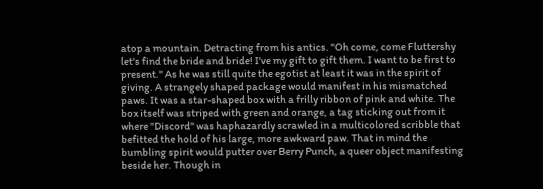atop a mountain. Detracting from his antics. "Oh come, come Fluttershy let's find the bride and bride! I've my gift to gift them. I want to be first to present." As he was still quite the egotist at least it was in the spirit of giving. A strangely shaped package would manifest in his mismatched paws. It was a star-shaped box with a frilly ribbon of pink and white. The box itself was striped with green and orange, a tag sticking out from it where "Discord" was haphazardly scrawled in a multicolored scribble that befitted the hold of his large, more awkward paw. That in mind the bumbling spirit would putter over Berry Punch, a queer object manifesting beside her. Though in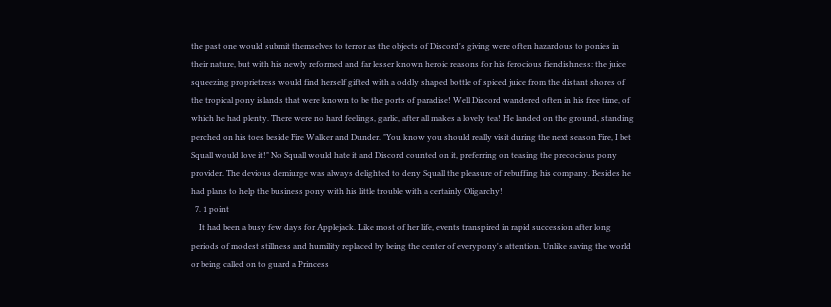the past one would submit themselves to terror as the objects of Discord's giving were often hazardous to ponies in their nature, but with his newly reformed and far lesser known heroic reasons for his ferocious fiendishness: the juice squeezing proprietress would find herself gifted with a oddly shaped bottle of spiced juice from the distant shores of the tropical pony islands that were known to be the ports of paradise! Well Discord wandered often in his free time, of which he had plenty. There were no hard feelings, garlic, after all makes a lovely tea! He landed on the ground, standing perched on his toes beside Fire Walker and Dunder. "You know you should really visit during the next season Fire, I bet Squall would love it!" No Squall would hate it and Discord counted on it, preferring on teasing the precocious pony provider. The devious demiurge was always delighted to deny Squall the pleasure of rebuffing his company. Besides he had plans to help the business pony with his little trouble with a certainly Oligarchy!
  7. 1 point
    It had been a busy few days for Applejack. Like most of her life, events transpired in rapid succession after long periods of modest stillness and humility replaced by being the center of everypony's attention. Unlike saving the world or being called on to guard a Princess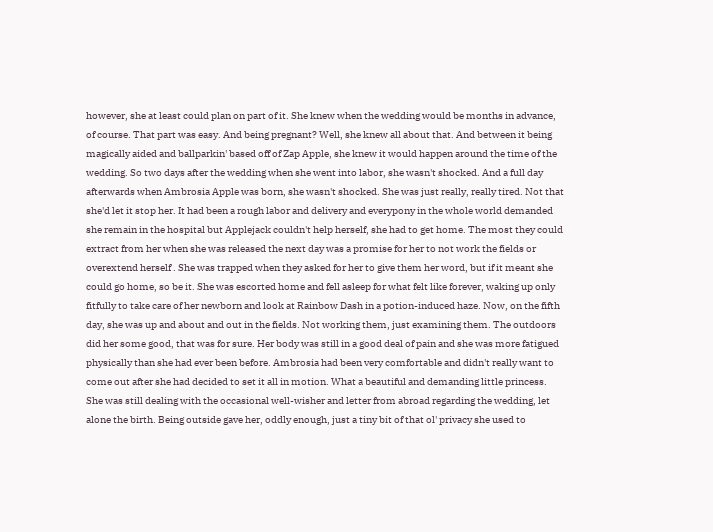however, she at least could plan on part of it. She knew when the wedding would be months in advance, of course. That part was easy. And being pregnant? Well, she knew all about that. And between it being magically aided and ballparkin' based off of Zap Apple, she knew it would happen around the time of the wedding. So two days after the wedding when she went into labor, she wasn't shocked. And a full day afterwards when Ambrosia Apple was born, she wasn't shocked. She was just really, really tired. Not that she'd let it stop her. It had been a rough labor and delivery and everypony in the whole world demanded she remain in the hospital but Applejack couldn't help herself, she had to get home. The most they could extract from her when she was released the next day was a promise for her to not work the fields or overextend herself . She was trapped when they asked for her to give them her word, but if it meant she could go home, so be it. She was escorted home and fell asleep for what felt like forever, waking up only fitfully to take care of her newborn and look at Rainbow Dash in a potion-induced haze. Now, on the fifth day, she was up and about and out in the fields. Not working them, just examining them. The outdoors did her some good, that was for sure. Her body was still in a good deal of pain and she was more fatigued physically than she had ever been before. Ambrosia had been very comfortable and didn't really want to come out after she had decided to set it all in motion. What a beautiful and demanding little princess. She was still dealing with the occasional well-wisher and letter from abroad regarding the wedding, let alone the birth. Being outside gave her, oddly enough, just a tiny bit of that ol' privacy she used to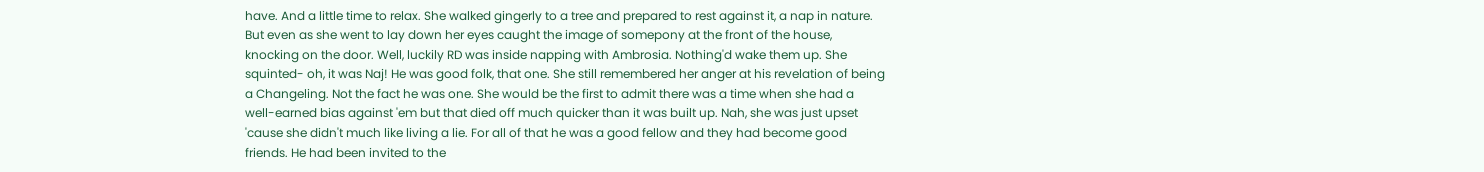have. And a little time to relax. She walked gingerly to a tree and prepared to rest against it, a nap in nature. But even as she went to lay down her eyes caught the image of somepony at the front of the house, knocking on the door. Well, luckily RD was inside napping with Ambrosia. Nothing'd wake them up. She squinted- oh, it was Naj! He was good folk, that one. She still remembered her anger at his revelation of being a Changeling. Not the fact he was one. She would be the first to admit there was a time when she had a well-earned bias against 'em but that died off much quicker than it was built up. Nah, she was just upset 'cause she didn't much like living a lie. For all of that he was a good fellow and they had become good friends. He had been invited to the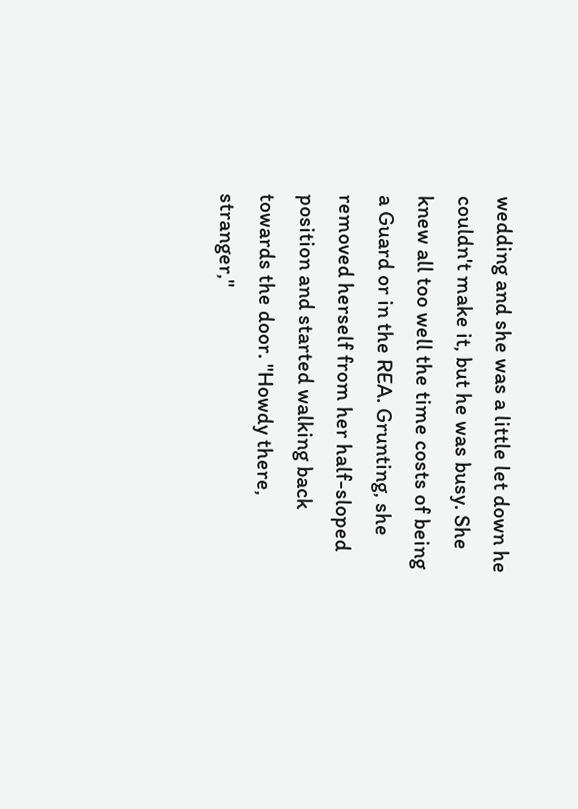wedding and she was a little let down he couldn't make it, but he was busy. She knew all too well the time costs of being a Guard or in the REA. Grunting, she removed herself from her half-sloped position and started walking back towards the door. "Howdy there, stranger,"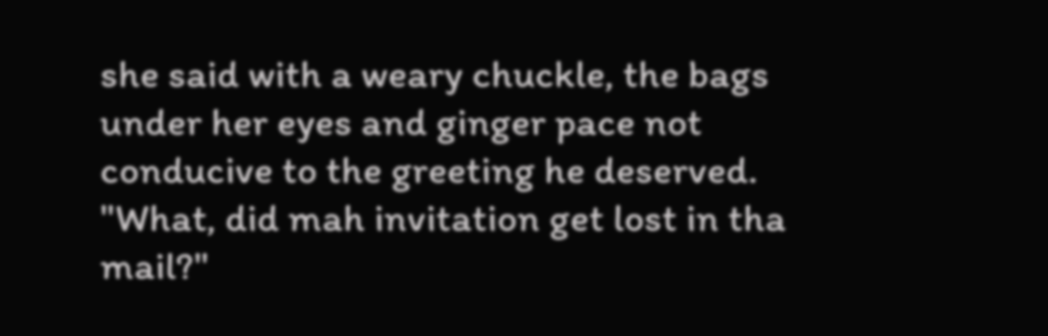she said with a weary chuckle, the bags under her eyes and ginger pace not conducive to the greeting he deserved. "What, did mah invitation get lost in tha mail?"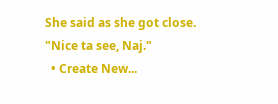She said as she got close. "Nice ta see, Naj."
  • Create New...